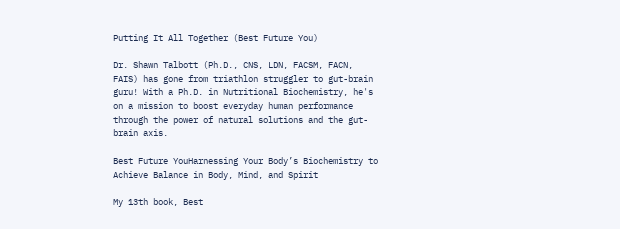Putting It All Together (Best Future You)

Dr. Shawn Talbott (Ph.D., CNS, LDN, FACSM, FACN, FAIS) has gone from triathlon struggler to gut-brain guru! With a Ph.D. in Nutritional Biochemistry, he's on a mission to boost everyday human performance through the power of natural solutions and the gut-brain axis.

Best Future YouHarnessing Your Body’s Biochemistry to Achieve Balance in Body, Mind, and Spirit

My 13th book, Best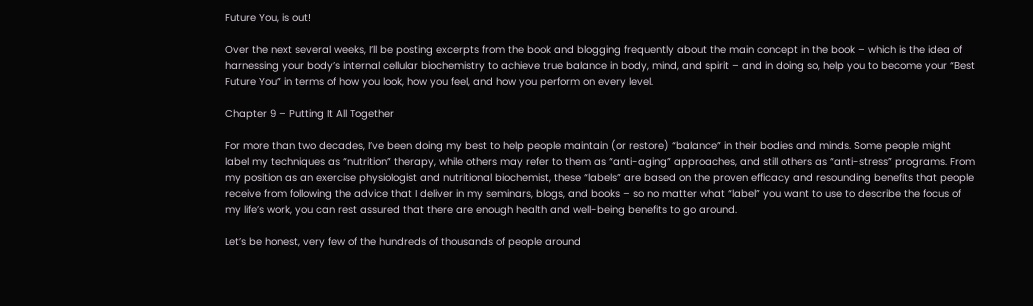Future You, is out!

Over the next several weeks, I’ll be posting excerpts from the book and blogging frequently about the main concept in the book – which is the idea of harnessing your body’s internal cellular biochemistry to achieve true balance in body, mind, and spirit – and in doing so, help you to become your “Best Future You” in terms of how you look, how you feel, and how you perform on every level.

Chapter 9 – Putting It All Together

For more than two decades, I’ve been doing my best to help people maintain (or restore) “balance” in their bodies and minds. Some people might label my techniques as “nutrition” therapy, while others may refer to them as “anti-aging” approaches, and still others as “anti-stress” programs. From my position as an exercise physiologist and nutritional biochemist, these “labels” are based on the proven efficacy and resounding benefits that people receive from following the advice that I deliver in my seminars, blogs, and books – so no matter what “label” you want to use to describe the focus of my life’s work, you can rest assured that there are enough health and well-being benefits to go around.

Let’s be honest, very few of the hundreds of thousands of people around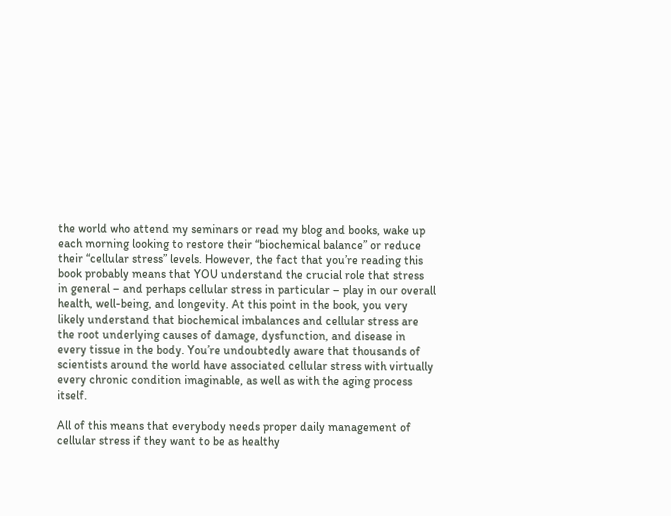the world who attend my seminars or read my blog and books, wake up each morning looking to restore their “biochemical balance” or reduce their “cellular stress” levels. However, the fact that you’re reading this book probably means that YOU understand the crucial role that stress in general – and perhaps cellular stress in particular – play in our overall health, well-being, and longevity. At this point in the book, you very likely understand that biochemical imbalances and cellular stress are the root underlying causes of damage, dysfunction, and disease in every tissue in the body. You’re undoubtedly aware that thousands of scientists around the world have associated cellular stress with virtually every chronic condition imaginable, as well as with the aging process itself.

All of this means that everybody needs proper daily management of cellular stress if they want to be as healthy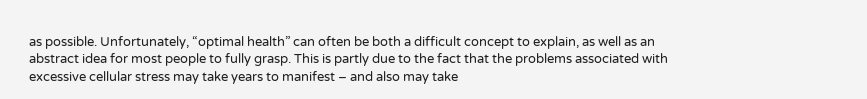as possible. Unfortunately, “optimal health” can often be both a difficult concept to explain, as well as an abstract idea for most people to fully grasp. This is partly due to the fact that the problems associated with excessive cellular stress may take years to manifest – and also may take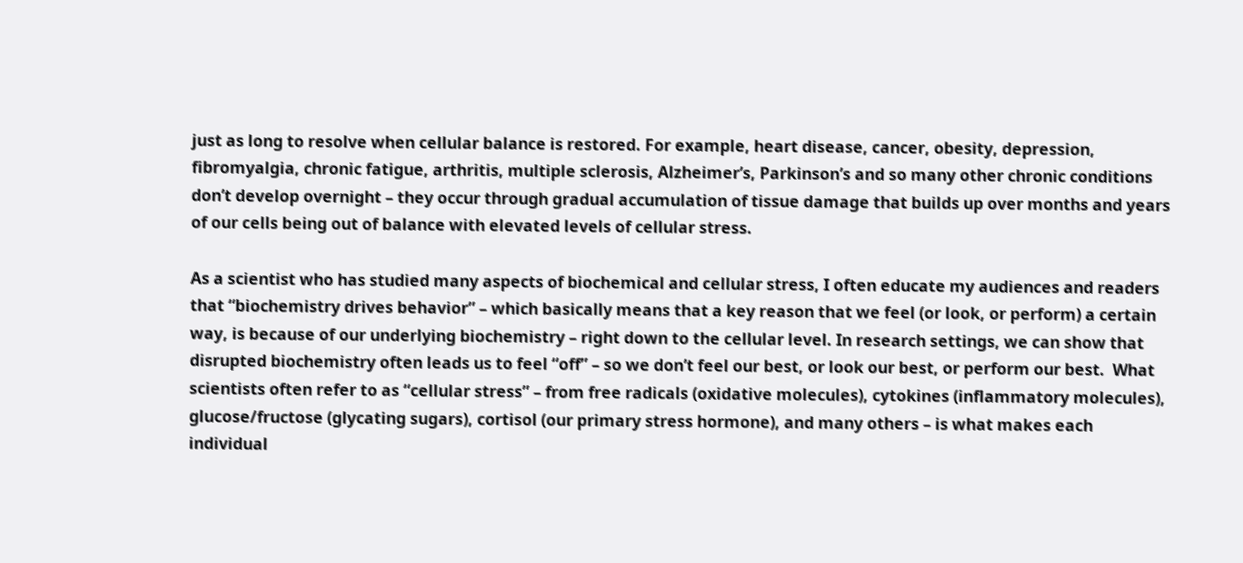just as long to resolve when cellular balance is restored. For example, heart disease, cancer, obesity, depression, fibromyalgia, chronic fatigue, arthritis, multiple sclerosis, Alzheimer’s, Parkinson’s and so many other chronic conditions don’t develop overnight – they occur through gradual accumulation of tissue damage that builds up over months and years of our cells being out of balance with elevated levels of cellular stress.

As a scientist who has studied many aspects of biochemical and cellular stress, I often educate my audiences and readers that “biochemistry drives behavior” – which basically means that a key reason that we feel (or look, or perform) a certain way, is because of our underlying biochemistry – right down to the cellular level. In research settings, we can show that disrupted biochemistry often leads us to feel “off” – so we don’t feel our best, or look our best, or perform our best.  What scientists often refer to as “cellular stress” – from free radicals (oxidative molecules), cytokines (inflammatory molecules), glucose/fructose (glycating sugars), cortisol (our primary stress hormone), and many others – is what makes each individual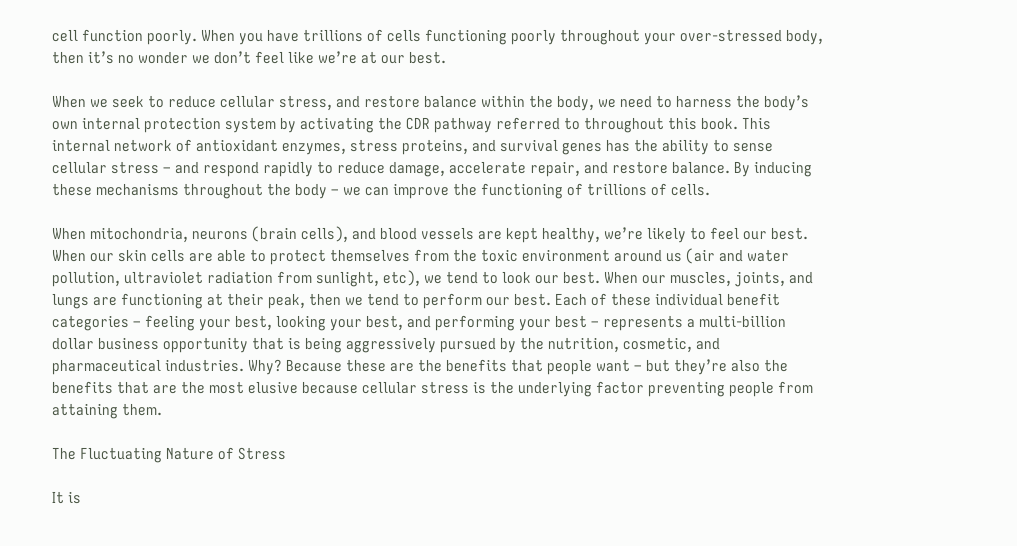cell function poorly. When you have trillions of cells functioning poorly throughout your over-stressed body, then it’s no wonder we don’t feel like we’re at our best.

When we seek to reduce cellular stress, and restore balance within the body, we need to harness the body’s own internal protection system by activating the CDR pathway referred to throughout this book. This internal network of antioxidant enzymes, stress proteins, and survival genes has the ability to sense cellular stress – and respond rapidly to reduce damage, accelerate repair, and restore balance. By inducing these mechanisms throughout the body – we can improve the functioning of trillions of cells.

When mitochondria, neurons (brain cells), and blood vessels are kept healthy, we’re likely to feel our best. When our skin cells are able to protect themselves from the toxic environment around us (air and water pollution, ultraviolet radiation from sunlight, etc), we tend to look our best. When our muscles, joints, and lungs are functioning at their peak, then we tend to perform our best. Each of these individual benefit categories – feeling your best, looking your best, and performing your best – represents a multi-billion dollar business opportunity that is being aggressively pursued by the nutrition, cosmetic, and pharmaceutical industries. Why? Because these are the benefits that people want – but they’re also the benefits that are the most elusive because cellular stress is the underlying factor preventing people from attaining them.

The Fluctuating Nature of Stress

It is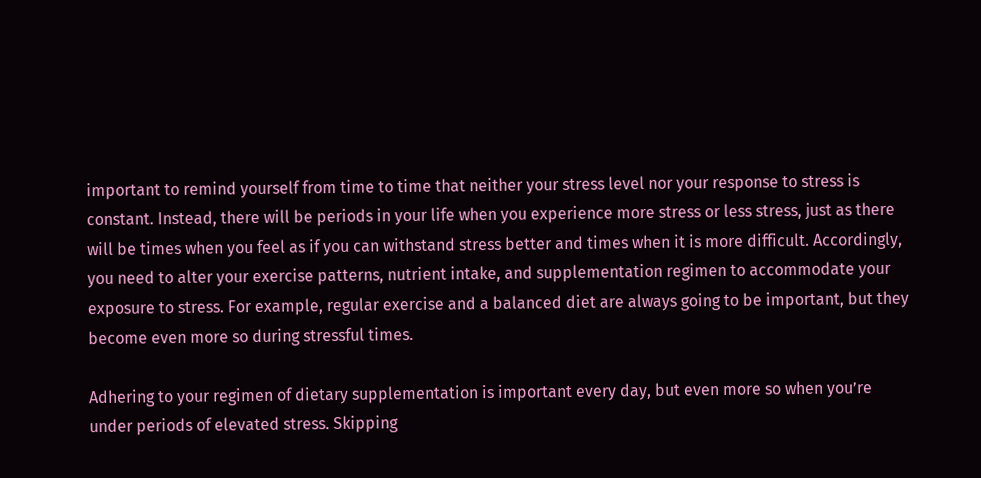important to remind yourself from time to time that neither your stress level nor your response to stress is constant. Instead, there will be periods in your life when you experience more stress or less stress, just as there will be times when you feel as if you can withstand stress better and times when it is more difficult. Accordingly, you need to alter your exercise patterns, nutrient intake, and supplementation regimen to accommodate your exposure to stress. For example, regular exercise and a balanced diet are always going to be important, but they become even more so during stressful times.

Adhering to your regimen of dietary supplementation is important every day, but even more so when you’re under periods of elevated stress. Skipping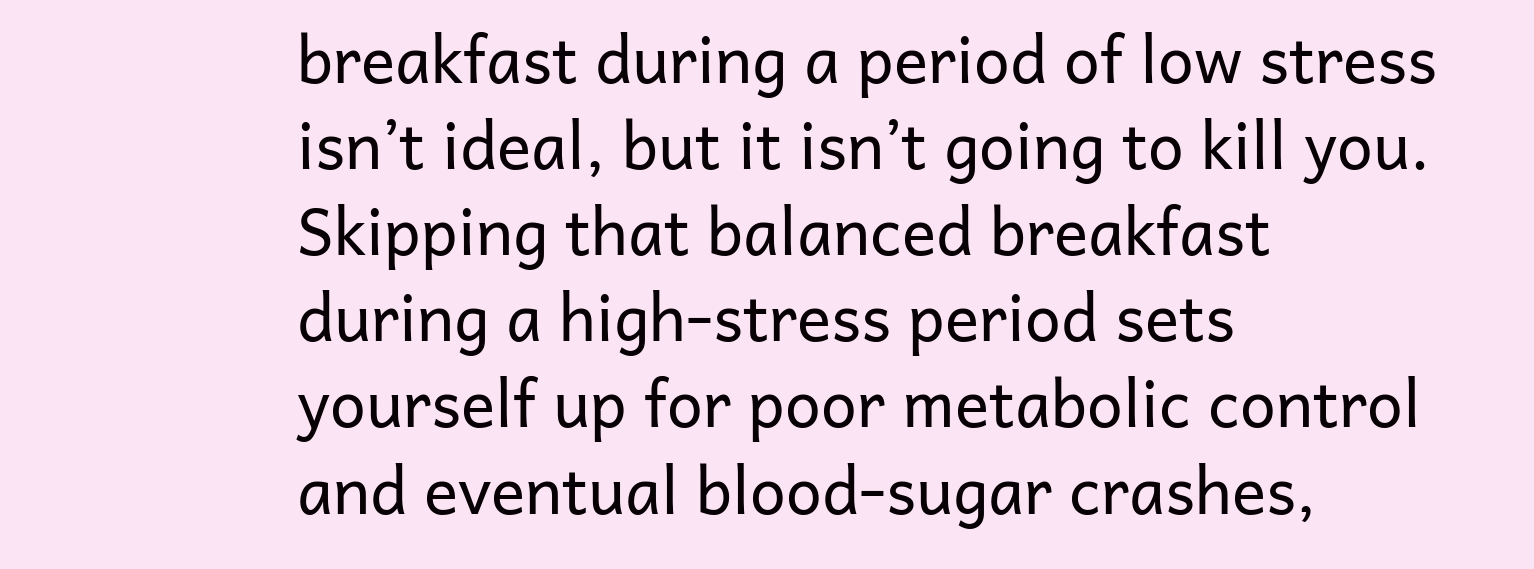breakfast during a period of low stress isn’t ideal, but it isn’t going to kill you. Skipping that balanced breakfast during a high-stress period sets yourself up for poor metabolic control and eventual blood-sugar crashes,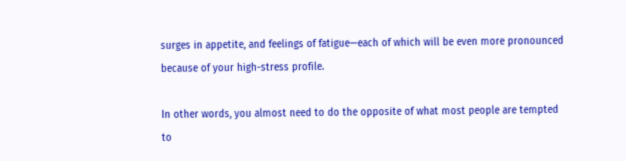surges in appetite, and feelings of fatigue—each of which will be even more pronounced because of your high-stress profile.

In other words, you almost need to do the opposite of what most people are tempted to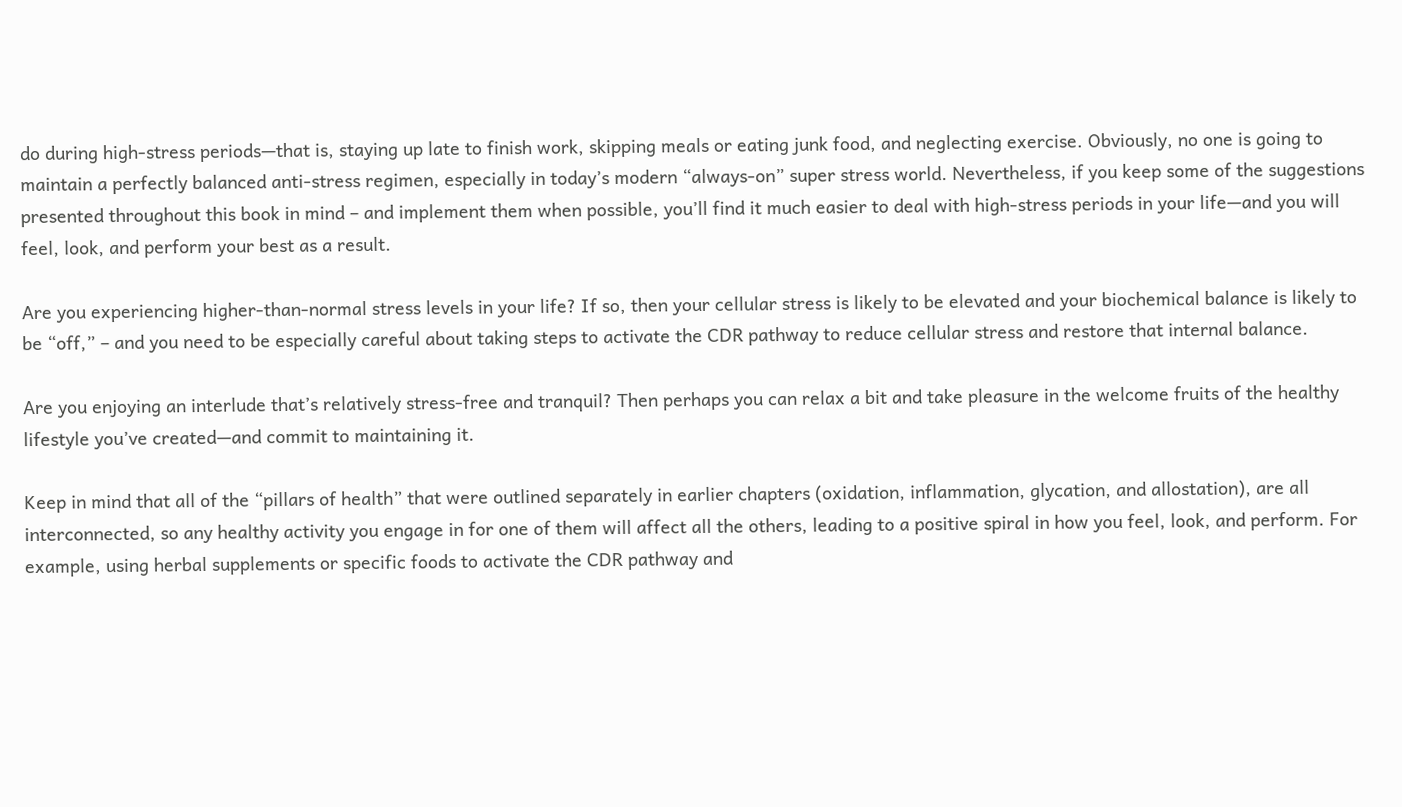do during high-stress periods—that is, staying up late to finish work, skipping meals or eating junk food, and neglecting exercise. Obviously, no one is going to maintain a perfectly balanced anti-stress regimen, especially in today’s modern “always-on” super stress world. Nevertheless, if you keep some of the suggestions presented throughout this book in mind – and implement them when possible, you’ll find it much easier to deal with high-stress periods in your life—and you will feel, look, and perform your best as a result.

Are you experiencing higher-than-normal stress levels in your life? If so, then your cellular stress is likely to be elevated and your biochemical balance is likely to be “off,” – and you need to be especially careful about taking steps to activate the CDR pathway to reduce cellular stress and restore that internal balance.

Are you enjoying an interlude that’s relatively stress-free and tranquil? Then perhaps you can relax a bit and take pleasure in the welcome fruits of the healthy lifestyle you’ve created—and commit to maintaining it.

Keep in mind that all of the “pillars of health” that were outlined separately in earlier chapters (oxidation, inflammation, glycation, and allostation), are all interconnected, so any healthy activity you engage in for one of them will affect all the others, leading to a positive spiral in how you feel, look, and perform. For example, using herbal supplements or specific foods to activate the CDR pathway and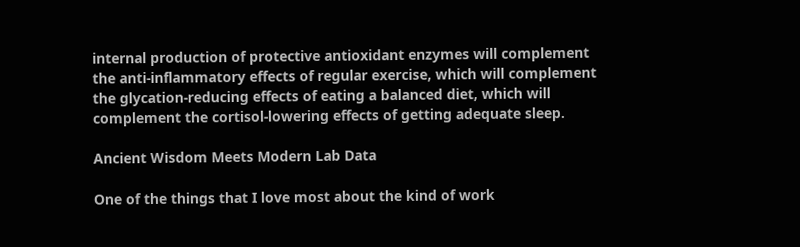internal production of protective antioxidant enzymes will complement the anti-inflammatory effects of regular exercise, which will complement the glycation-reducing effects of eating a balanced diet, which will complement the cortisol-lowering effects of getting adequate sleep.

Ancient Wisdom Meets Modern Lab Data

One of the things that I love most about the kind of work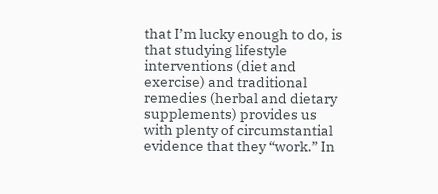that I’m lucky enough to do, is that studying lifestyle interventions (diet and exercise) and traditional remedies (herbal and dietary supplements) provides us with plenty of circumstantial evidence that they “work.” In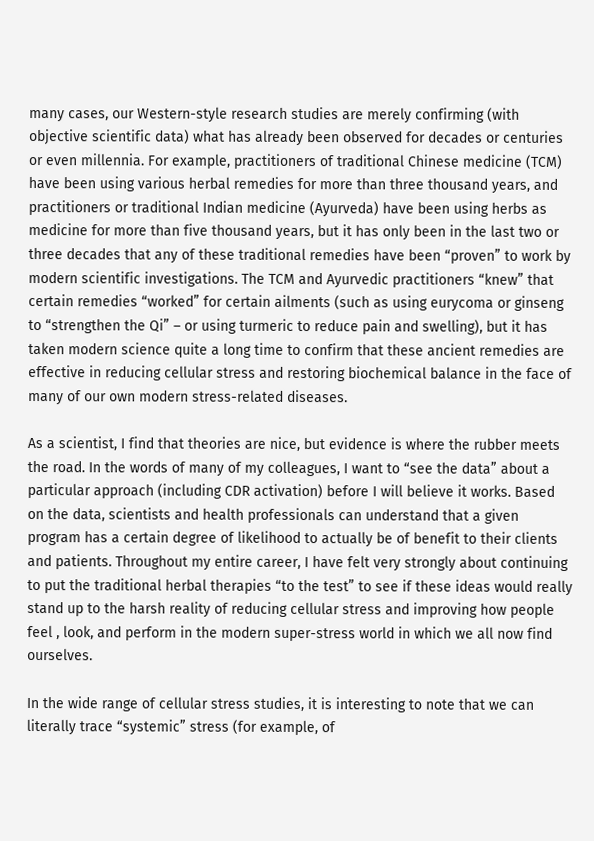many cases, our Western-style research studies are merely confirming (with objective scientific data) what has already been observed for decades or centuries or even millennia. For example, practitioners of traditional Chinese medicine (TCM) have been using various herbal remedies for more than three thousand years, and practitioners or traditional Indian medicine (Ayurveda) have been using herbs as medicine for more than five thousand years, but it has only been in the last two or three decades that any of these traditional remedies have been “proven” to work by modern scientific investigations. The TCM and Ayurvedic practitioners “knew” that certain remedies “worked” for certain ailments (such as using eurycoma or ginseng to “strengthen the Qi” – or using turmeric to reduce pain and swelling), but it has taken modern science quite a long time to confirm that these ancient remedies are effective in reducing cellular stress and restoring biochemical balance in the face of many of our own modern stress-related diseases.

As a scientist, I find that theories are nice, but evidence is where the rubber meets the road. In the words of many of my colleagues, I want to “see the data” about a particular approach (including CDR activation) before I will believe it works. Based on the data, scientists and health professionals can understand that a given program has a certain degree of likelihood to actually be of benefit to their clients and patients. Throughout my entire career, I have felt very strongly about continuing to put the traditional herbal therapies “to the test” to see if these ideas would really stand up to the harsh reality of reducing cellular stress and improving how people feel , look, and perform in the modern super-stress world in which we all now find ourselves.

In the wide range of cellular stress studies, it is interesting to note that we can literally trace “systemic” stress (for example, of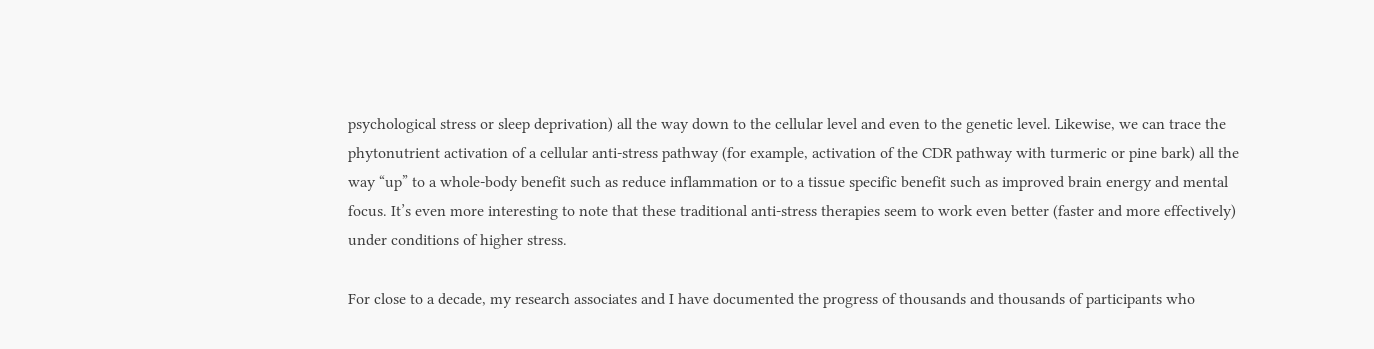psychological stress or sleep deprivation) all the way down to the cellular level and even to the genetic level. Likewise, we can trace the phytonutrient activation of a cellular anti-stress pathway (for example, activation of the CDR pathway with turmeric or pine bark) all the way “up” to a whole-body benefit such as reduce inflammation or to a tissue specific benefit such as improved brain energy and mental focus. It’s even more interesting to note that these traditional anti-stress therapies seem to work even better (faster and more effectively) under conditions of higher stress.

For close to a decade, my research associates and I have documented the progress of thousands and thousands of participants who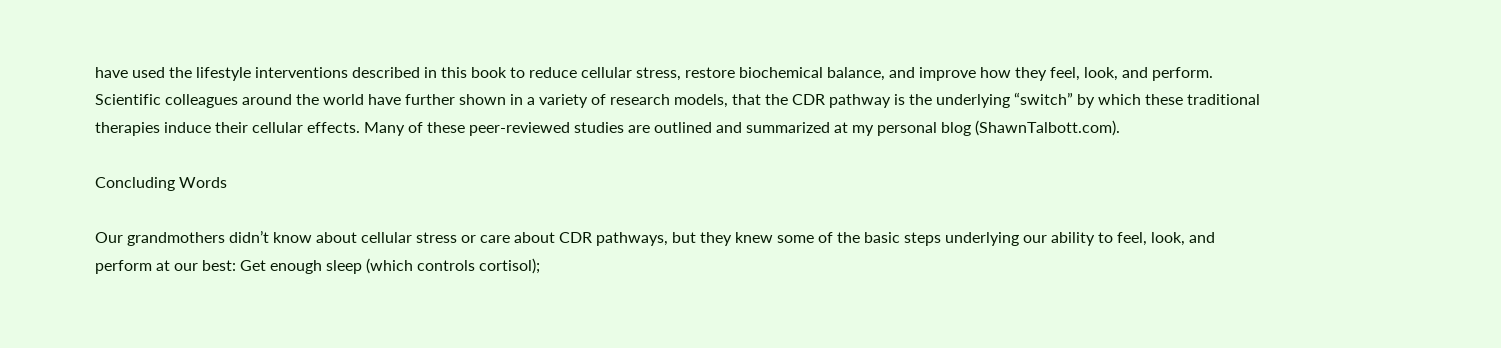have used the lifestyle interventions described in this book to reduce cellular stress, restore biochemical balance, and improve how they feel, look, and perform. Scientific colleagues around the world have further shown in a variety of research models, that the CDR pathway is the underlying “switch” by which these traditional therapies induce their cellular effects. Many of these peer-reviewed studies are outlined and summarized at my personal blog (ShawnTalbott.com).

Concluding Words

Our grandmothers didn’t know about cellular stress or care about CDR pathways, but they knew some of the basic steps underlying our ability to feel, look, and perform at our best: Get enough sleep (which controls cortisol);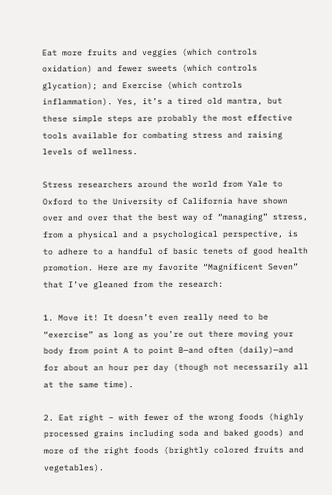Eat more fruits and veggies (which controls oxidation) and fewer sweets (which controls glycation); and Exercise (which controls inflammation). Yes, it’s a tired old mantra, but these simple steps are probably the most effective tools available for combating stress and raising levels of wellness.

Stress researchers around the world from Yale to Oxford to the University of California have shown over and over that the best way of “managing” stress, from a physical and a psychological perspective, is to adhere to a handful of basic tenets of good health promotion. Here are my favorite “Magnificent Seven” that I’ve gleaned from the research:

1. Move it! It doesn’t even really need to be “exercise” as long as you’re out there moving your body from point A to point B—and often (daily)—and for about an hour per day (though not necessarily all at the same time).

2. Eat right – with fewer of the wrong foods (highly processed grains including soda and baked goods) and more of the right foods (brightly colored fruits and vegetables).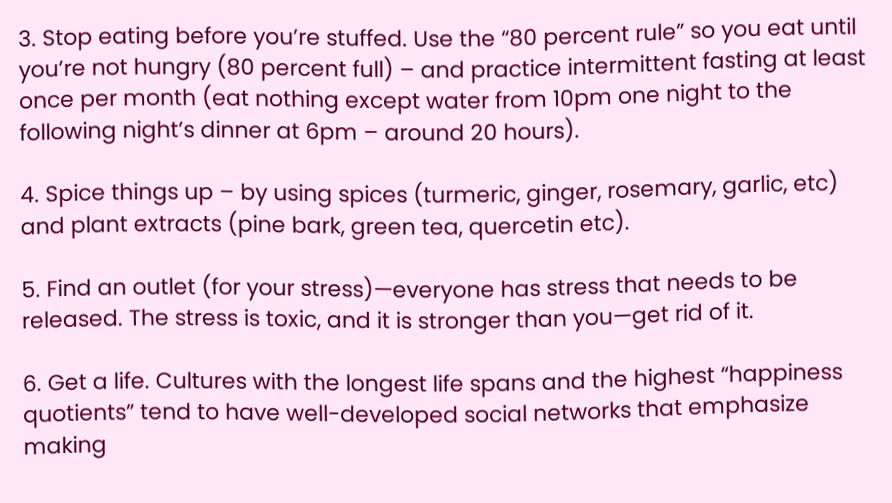3. Stop eating before you’re stuffed. Use the “80 percent rule” so you eat until you’re not hungry (80 percent full) – and practice intermittent fasting at least once per month (eat nothing except water from 10pm one night to the following night’s dinner at 6pm – around 20 hours).

4. Spice things up – by using spices (turmeric, ginger, rosemary, garlic, etc) and plant extracts (pine bark, green tea, quercetin etc).

5. Find an outlet (for your stress)—everyone has stress that needs to be released. The stress is toxic, and it is stronger than you—get rid of it.

6. Get a life. Cultures with the longest life spans and the highest “happiness quotients” tend to have well-developed social networks that emphasize making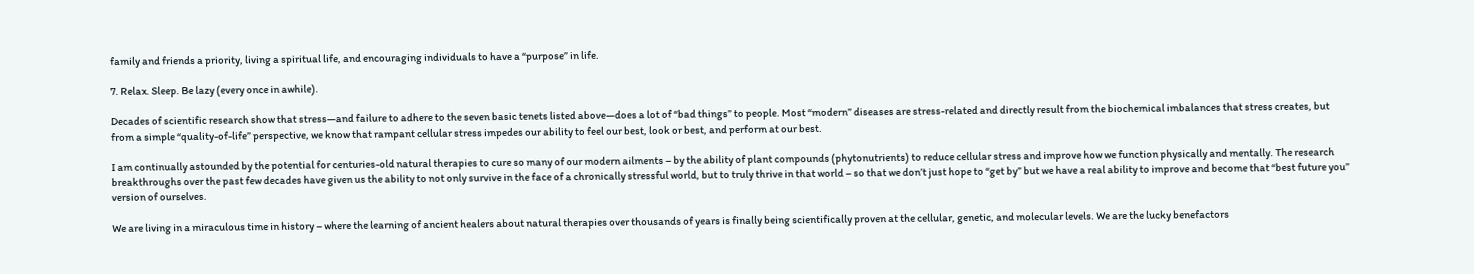family and friends a priority, living a spiritual life, and encouraging individuals to have a “purpose” in life.

7. Relax. Sleep. Be lazy (every once in awhile).

Decades of scientific research show that stress—and failure to adhere to the seven basic tenets listed above—does a lot of “bad things” to people. Most “modern” diseases are stress-related and directly result from the biochemical imbalances that stress creates, but from a simple “quality-of-life” perspective, we know that rampant cellular stress impedes our ability to feel our best, look or best, and perform at our best.

I am continually astounded by the potential for centuries-old natural therapies to cure so many of our modern ailments – by the ability of plant compounds (phytonutrients) to reduce cellular stress and improve how we function physically and mentally. The research breakthroughs over the past few decades have given us the ability to not only survive in the face of a chronically stressful world, but to truly thrive in that world – so that we don’t just hope to “get by” but we have a real ability to improve and become that “best future you” version of ourselves.

We are living in a miraculous time in history – where the learning of ancient healers about natural therapies over thousands of years is finally being scientifically proven at the cellular, genetic, and molecular levels. We are the lucky benefactors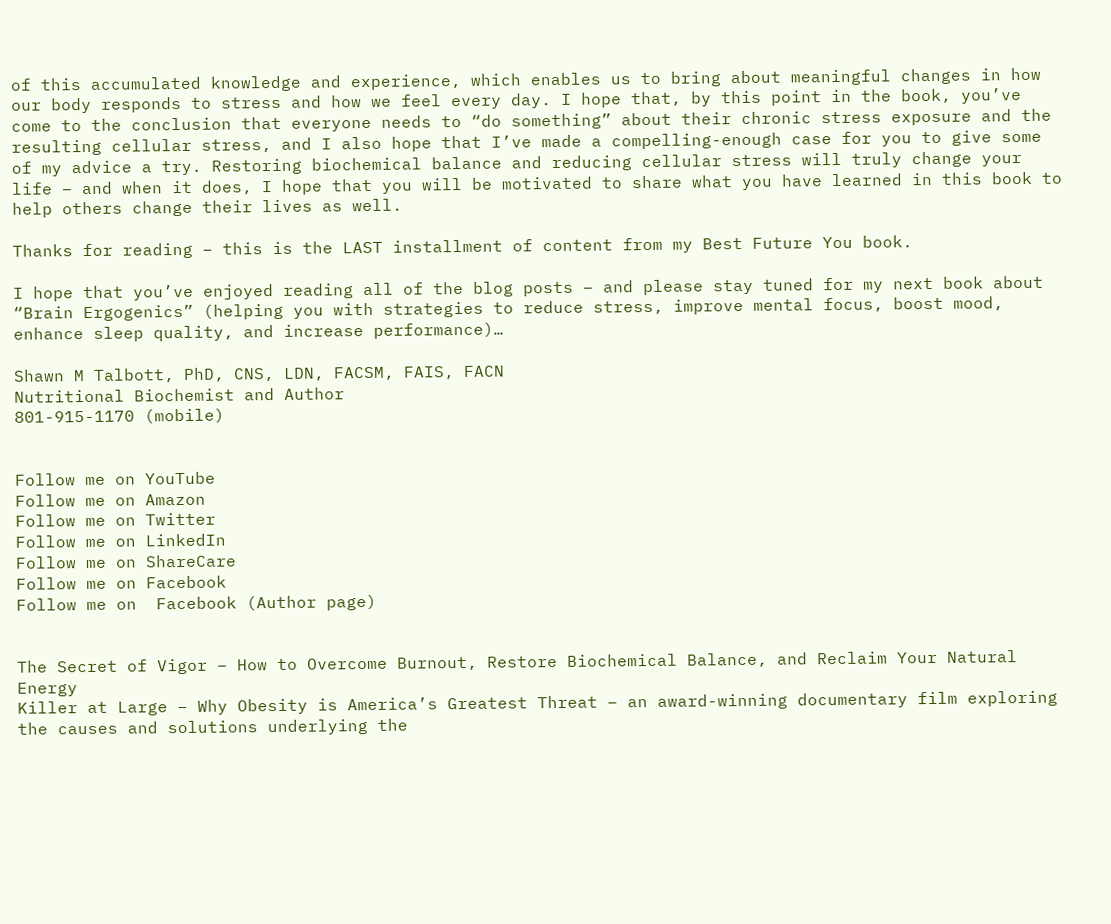of this accumulated knowledge and experience, which enables us to bring about meaningful changes in how our body responds to stress and how we feel every day. I hope that, by this point in the book, you’ve come to the conclusion that everyone needs to “do something” about their chronic stress exposure and the resulting cellular stress, and I also hope that I’ve made a compelling-enough case for you to give some of my advice a try. Restoring biochemical balance and reducing cellular stress will truly change your life – and when it does, I hope that you will be motivated to share what you have learned in this book to help others change their lives as well.

Thanks for reading – this is the LAST installment of content from my Best Future You book.

I hope that you’ve enjoyed reading all of the blog posts – and please stay tuned for my next book about “Brain Ergogenics” (helping you with strategies to reduce stress, improve mental focus, boost mood, enhance sleep quality, and increase performance)…

Shawn M Talbott, PhD, CNS, LDN, FACSM, FAIS, FACN
Nutritional Biochemist and Author
801-915-1170 (mobile)


Follow me on YouTube
Follow me on Amazon
Follow me on Twitter
Follow me on LinkedIn
Follow me on ShareCare
Follow me on Facebook
Follow me on  Facebook (Author page)


The Secret of Vigor – How to Overcome Burnout, Restore Biochemical Balance, and Reclaim Your Natural Energy
Killer at Large – Why Obesity is America’s Greatest Threat – an award-winning documentary film exploring the causes and solutions underlying the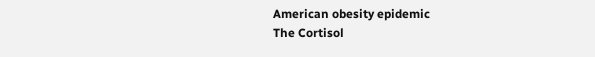American obesity epidemic
The Cortisol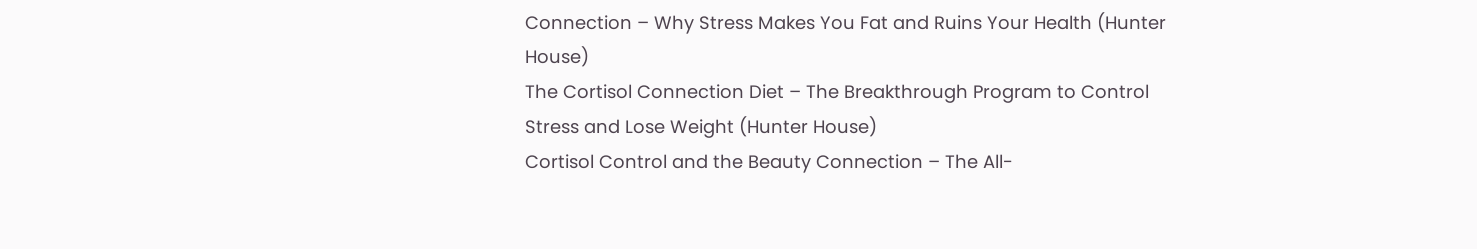Connection – Why Stress Makes You Fat and Ruins Your Health (Hunter House)
The Cortisol Connection Diet – The Breakthrough Program to Control Stress and Lose Weight (Hunter House)
Cortisol Control and the Beauty Connection – The All-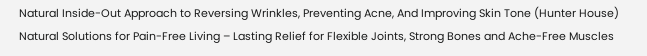Natural Inside-Out Approach to Reversing Wrinkles, Preventing Acne, And Improving Skin Tone (Hunter House)
Natural Solutions for Pain-Free Living – Lasting Relief for Flexible Joints, Strong Bones and Ache-Free Muscles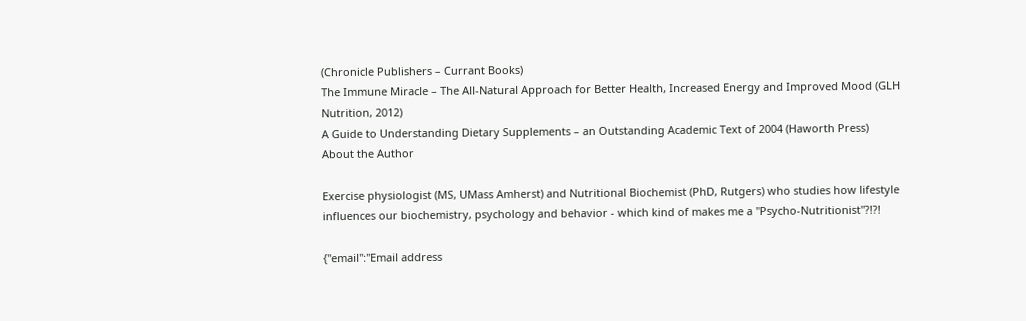(Chronicle Publishers – Currant Books)
The Immune Miracle – The All-Natural Approach for Better Health, Increased Energy and Improved Mood (GLH Nutrition, 2012)
A Guide to Understanding Dietary Supplements – an Outstanding Academic Text of 2004 (Haworth Press)
About the Author

Exercise physiologist (MS, UMass Amherst) and Nutritional Biochemist (PhD, Rutgers) who studies how lifestyle influences our biochemistry, psychology and behavior - which kind of makes me a "Psycho-Nutritionist"?!?!

{"email":"Email address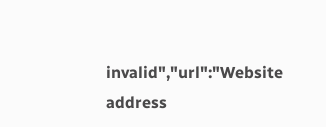invalid","url":"Website address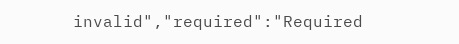invalid","required":"Required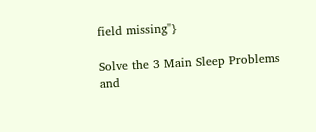field missing"}

Solve the 3 Main Sleep Problems
and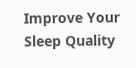Improve Your Sleep Quality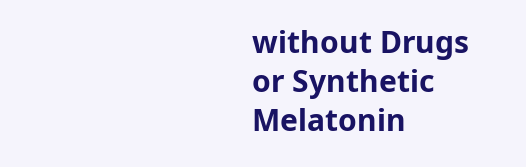without Drugs or Synthetic Melatonin